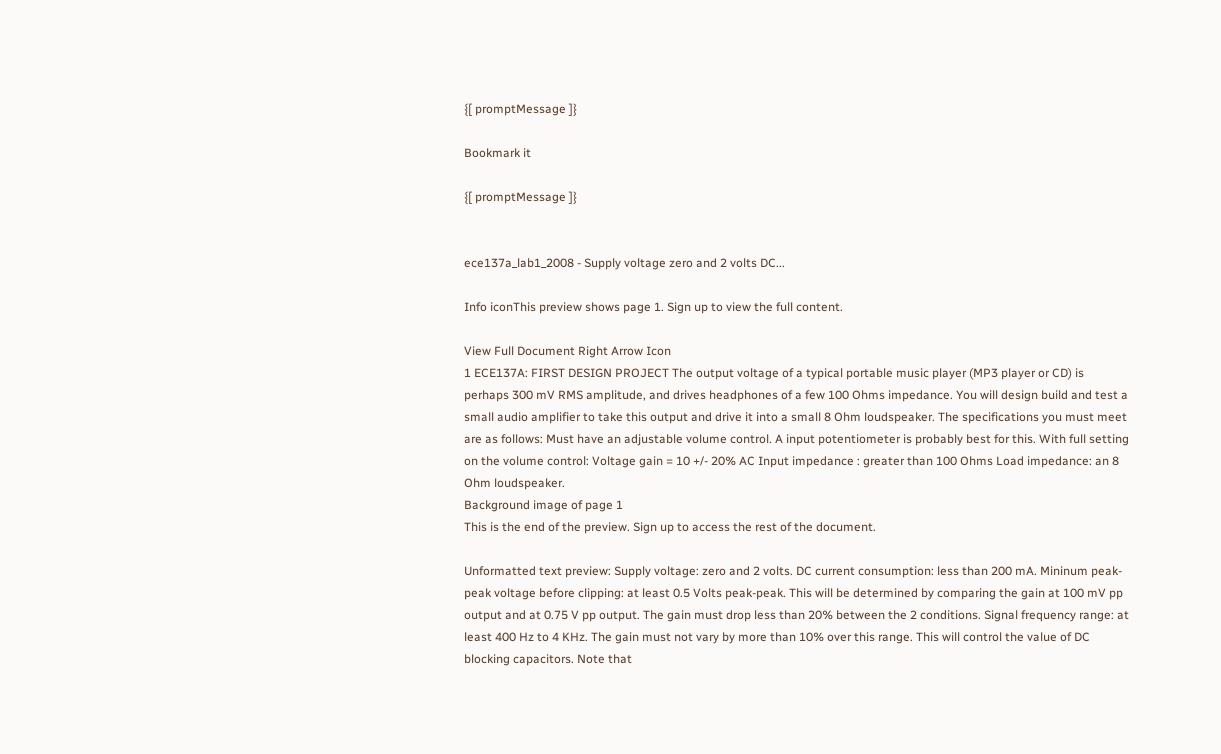{[ promptMessage ]}

Bookmark it

{[ promptMessage ]}


ece137a_lab1_2008 - Supply voltage zero and 2 volts DC...

Info iconThis preview shows page 1. Sign up to view the full content.

View Full Document Right Arrow Icon
1 ECE137A: FIRST DESIGN PROJECT The output voltage of a typical portable music player (MP3 player or CD) is perhaps 300 mV RMS amplitude, and drives headphones of a few 100 Ohms impedance. You will design build and test a small audio amplifier to take this output and drive it into a small 8 Ohm loudspeaker. The specifications you must meet are as follows: Must have an adjustable volume control. A input potentiometer is probably best for this. With full setting on the volume control: Voltage gain = 10 +/- 20% AC Input impedance : greater than 100 Ohms Load impedance: an 8 Ohm loudspeaker.
Background image of page 1
This is the end of the preview. Sign up to access the rest of the document.

Unformatted text preview: Supply voltage: zero and 2 volts. DC current consumption: less than 200 mA. Mininum peak-peak voltage before clipping: at least 0.5 Volts peak-peak. This will be determined by comparing the gain at 100 mV pp output and at 0.75 V pp output. The gain must drop less than 20% between the 2 conditions. Signal frequency range: at least 400 Hz to 4 KHz. The gain must not vary by more than 10% over this range. This will control the value of DC blocking capacitors. Note that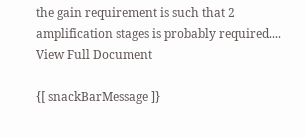the gain requirement is such that 2 amplification stages is probably required....
View Full Document

{[ snackBarMessage ]}